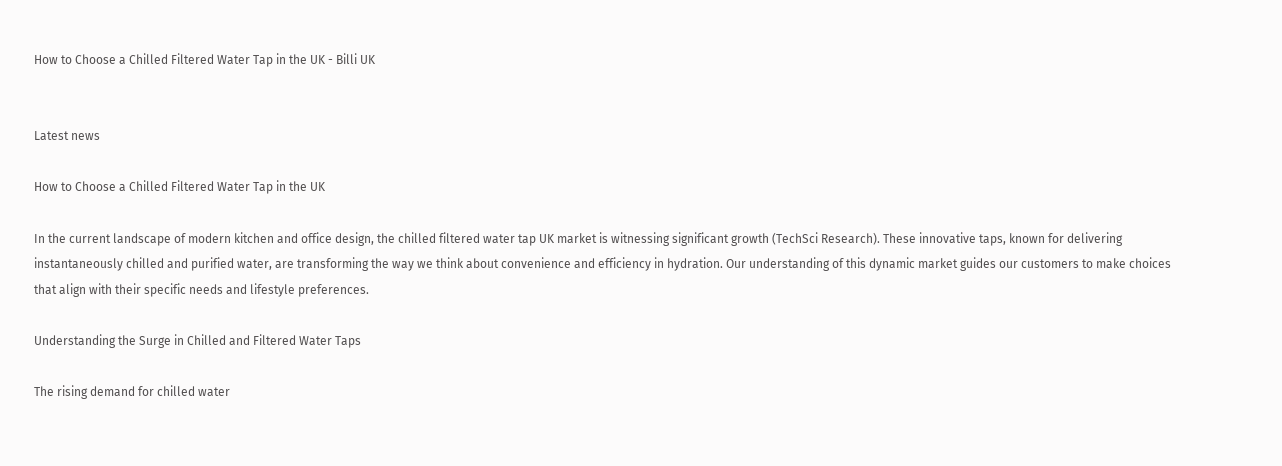How to Choose a Chilled Filtered Water Tap in the UK - Billi UK


Latest news

How to Choose a Chilled Filtered Water Tap in the UK

In the current landscape of modern kitchen and office design, the chilled filtered water tap UK market is witnessing significant growth (TechSci Research). These innovative taps, known for delivering instantaneously chilled and purified water, are transforming the way we think about convenience and efficiency in hydration. Our understanding of this dynamic market guides our customers to make choices that align with their specific needs and lifestyle preferences.

Understanding the Surge in Chilled and Filtered Water Taps

The rising demand for chilled water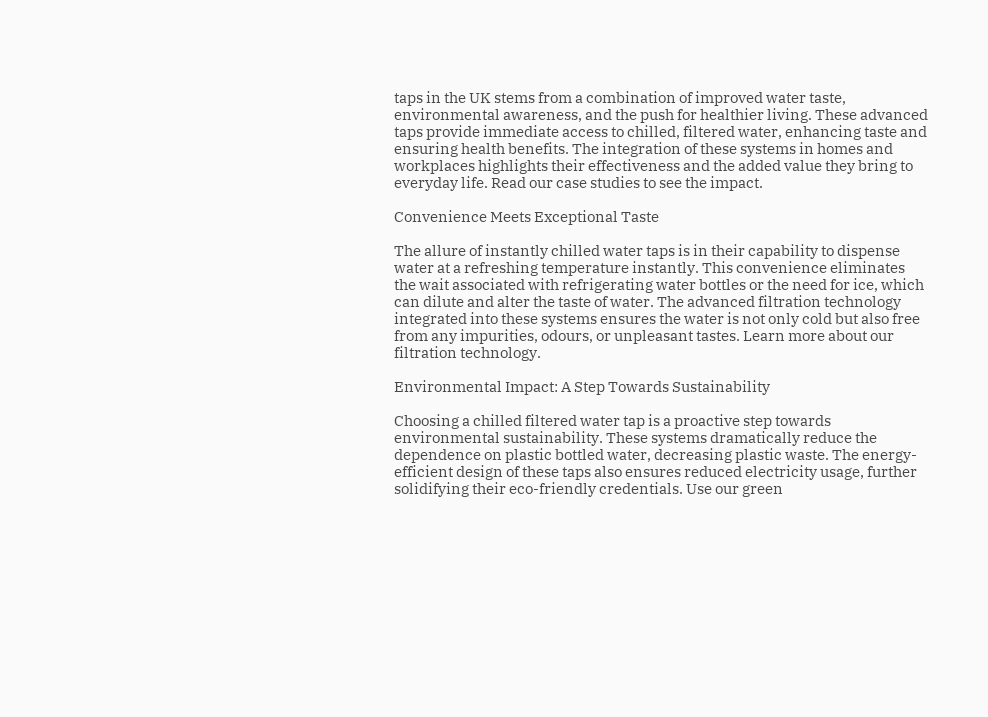taps in the UK stems from a combination of improved water taste, environmental awareness, and the push for healthier living. These advanced taps provide immediate access to chilled, filtered water, enhancing taste and ensuring health benefits. The integration of these systems in homes and workplaces highlights their effectiveness and the added value they bring to everyday life. Read our case studies to see the impact.

Convenience Meets Exceptional Taste

The allure of instantly chilled water taps is in their capability to dispense water at a refreshing temperature instantly. This convenience eliminates the wait associated with refrigerating water bottles or the need for ice, which can dilute and alter the taste of water. The advanced filtration technology integrated into these systems ensures the water is not only cold but also free from any impurities, odours, or unpleasant tastes. Learn more about our filtration technology.

Environmental Impact: A Step Towards Sustainability

Choosing a chilled filtered water tap is a proactive step towards environmental sustainability. These systems dramatically reduce the dependence on plastic bottled water, decreasing plastic waste. The energy-efficient design of these taps also ensures reduced electricity usage, further solidifying their eco-friendly credentials. Use our green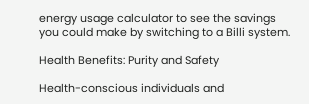energy usage calculator to see the savings you could make by switching to a Billi system.

Health Benefits: Purity and Safety

Health-conscious individuals and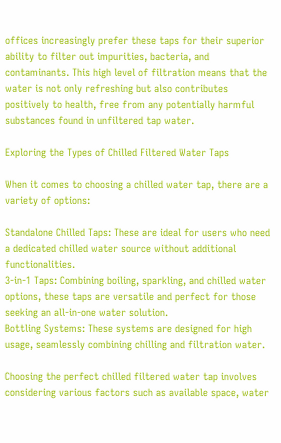offices increasingly prefer these taps for their superior ability to filter out impurities, bacteria, and contaminants. This high level of filtration means that the water is not only refreshing but also contributes positively to health, free from any potentially harmful substances found in unfiltered tap water.

Exploring the Types of Chilled Filtered Water Taps

When it comes to choosing a chilled water tap, there are a variety of options:

Standalone Chilled Taps: These are ideal for users who need a dedicated chilled water source without additional functionalities.
3-in-1 Taps: Combining boiling, sparkling, and chilled water options, these taps are versatile and perfect for those seeking an all-in-one water solution.
Bottling Systems: These systems are designed for high usage, seamlessly combining chilling and filtration water.

Choosing the perfect chilled filtered water tap involves considering various factors such as available space, water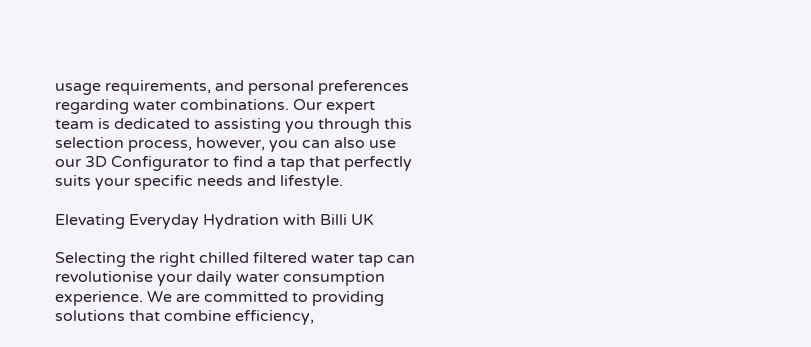usage requirements, and personal preferences regarding water combinations. Our expert team is dedicated to assisting you through this selection process, however, you can also use our 3D Configurator to find a tap that perfectly suits your specific needs and lifestyle.

Elevating Everyday Hydration with Billi UK

Selecting the right chilled filtered water tap can revolutionise your daily water consumption experience. We are committed to providing solutions that combine efficiency,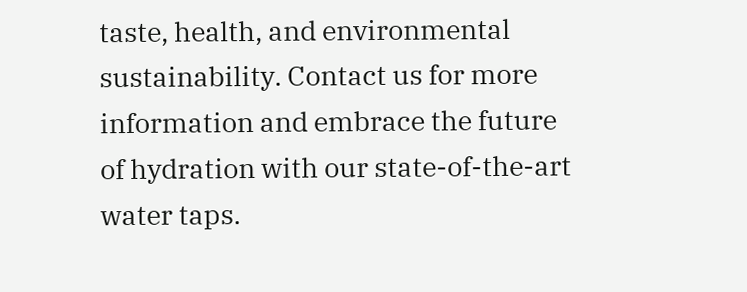taste, health, and environmental sustainability. Contact us for more information and embrace the future of hydration with our state-of-the-art water taps.